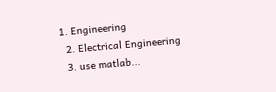1. Engineering
  2. Electrical Engineering
  3. use matlab...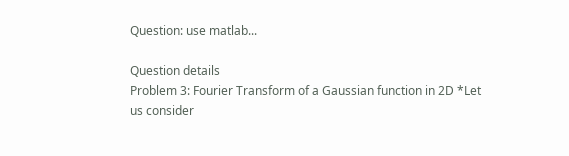Question: use matlab...

Question details
Problem 3: Fourier Transform of a Gaussian function in 2D *Let us consider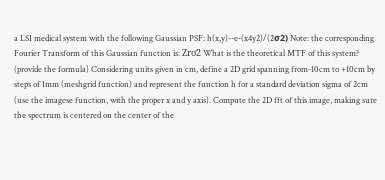a LSI medical system with the following Gaussian PSF: h(x,y)--e-(x4y2)/(2σ2) Note: the corresponding Fourier Transform of this Gaussian function is: Zrơ2 What is the theoretical MTF of this system? (provide the formula) Considering units given in cm, define a 2D grid spanning from-10cm to +10cm by steps of Imm (meshgrid function) and represent the function h for a standard deviation sigma of 2cm (use the imagese function, with the proper x and y axis). Compute the 2D fft of this image, making sure the spectrum is centered on the center of the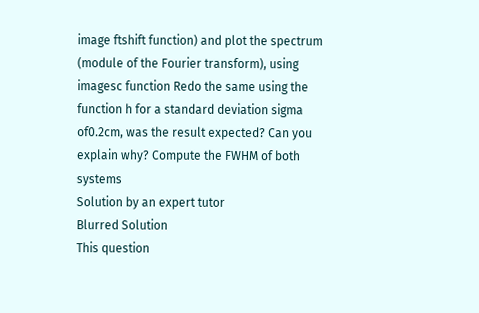image ftshift function) and plot the spectrum (module of the Fourier transform), using imagesc function Redo the same using the function h for a standard deviation sigma of0.2cm, was the result expected? Can you explain why? Compute the FWHM of both systems
Solution by an expert tutor
Blurred Solution
This question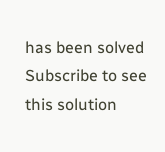has been solved
Subscribe to see this solution